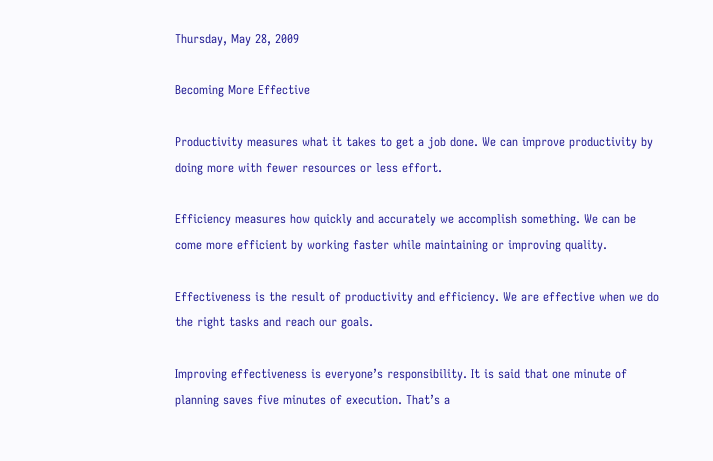Thursday, May 28, 2009

Becoming More Effective

Productivity measures what it takes to get a job done. We can improve productivity by doing more with fewer resources or less effort.

Efficiency measures how quickly and accurately we accomplish something. We can be come more efficient by working faster while maintaining or improving quality.

Effectiveness is the result of productivity and efficiency. We are effective when we do the right tasks and reach our goals.

Improving effectiveness is everyone’s responsibility. It is said that one minute of planning saves five minutes of execution. That’s a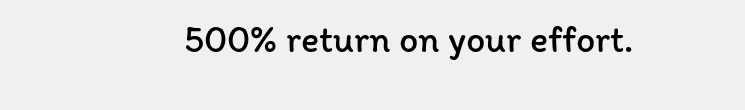500% return on your effort.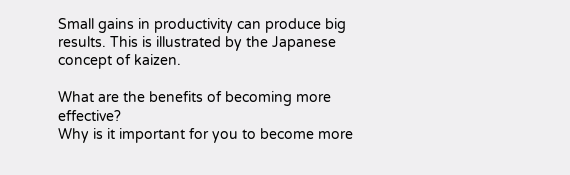Small gains in productivity can produce big results. This is illustrated by the Japanese concept of kaizen.

What are the benefits of becoming more effective?
Why is it important for you to become more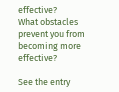effective?
What obstacles prevent you from becoming more effective?

See the entry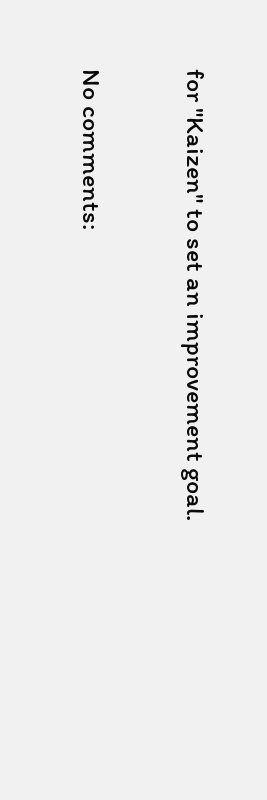for "Kaizen" to set an improvement goal.

No comments: